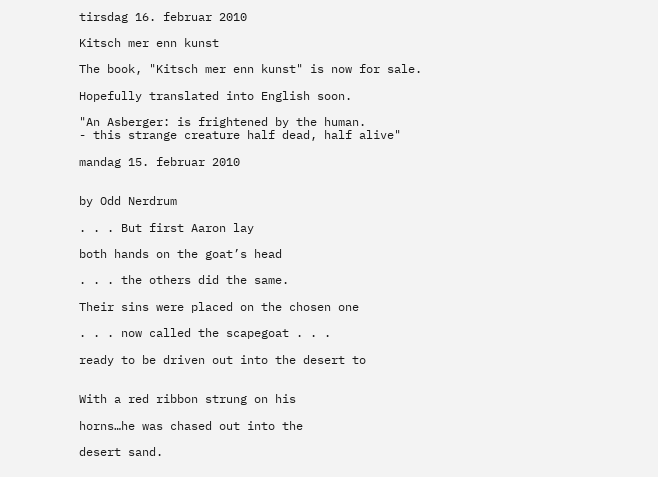tirsdag 16. februar 2010

Kitsch mer enn kunst

The book, "Kitsch mer enn kunst" is now for sale.

Hopefully translated into English soon.

"An Asberger: is frightened by the human.
- this strange creature half dead, half alive"

mandag 15. februar 2010


by Odd Nerdrum

. . . But first Aaron lay

both hands on the goat’s head

. . . the others did the same.

Their sins were placed on the chosen one

. . . now called the scapegoat . . .

ready to be driven out into the desert to


With a red ribbon strung on his

horns…he was chased out into the

desert sand.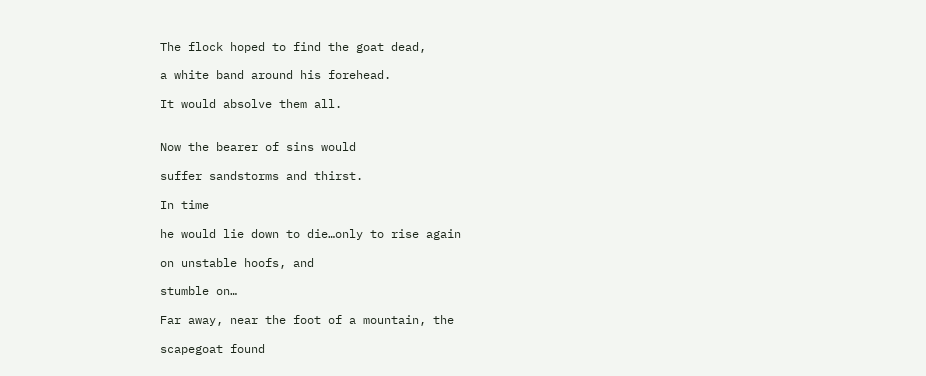The flock hoped to find the goat dead,

a white band around his forehead.

It would absolve them all.


Now the bearer of sins would

suffer sandstorms and thirst.

In time

he would lie down to die…only to rise again

on unstable hoofs, and

stumble on…

Far away, near the foot of a mountain, the

scapegoat found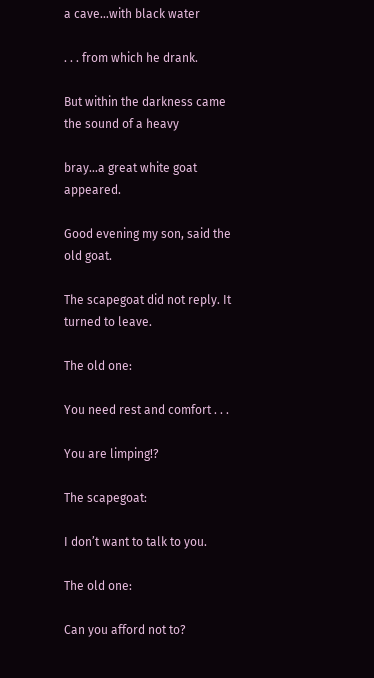a cave…with black water

. . . from which he drank.

But within the darkness came the sound of a heavy

bray…a great white goat appeared.

Good evening my son, said the old goat.

The scapegoat did not reply. It turned to leave.

The old one:

You need rest and comfort . . .

You are limping!?

The scapegoat:

I don’t want to talk to you.

The old one:

Can you afford not to?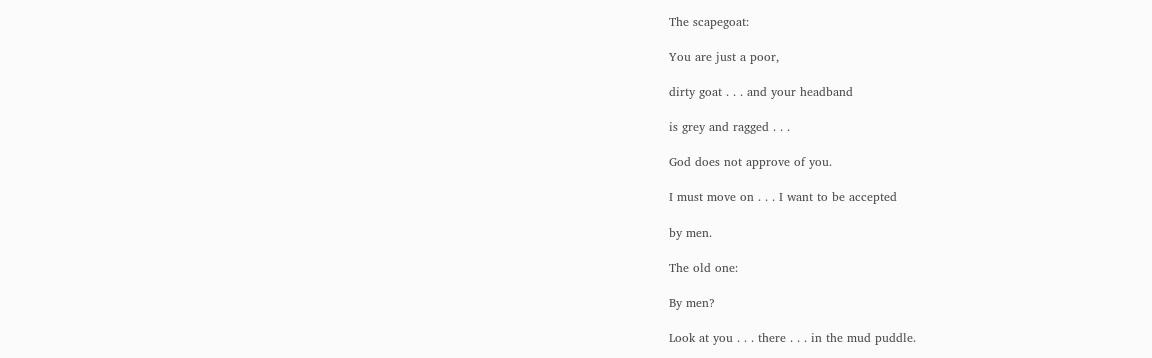The scapegoat:

You are just a poor,

dirty goat . . . and your headband

is grey and ragged . . .

God does not approve of you.

I must move on . . . I want to be accepted

by men.

The old one:

By men?

Look at you . . . there . . . in the mud puddle.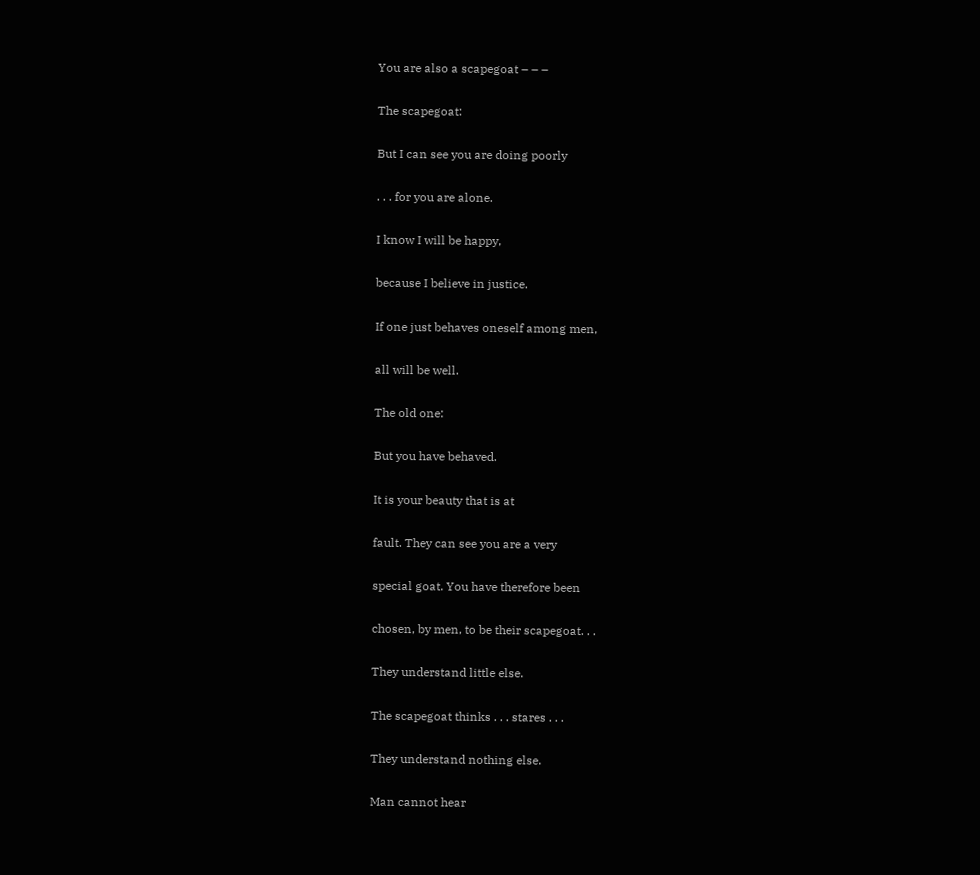You are also a scapegoat – – –

The scapegoat:

But I can see you are doing poorly

. . . for you are alone.

I know I will be happy,

because I believe in justice.

If one just behaves oneself among men,

all will be well.

The old one:

But you have behaved.

It is your beauty that is at

fault. They can see you are a very

special goat. You have therefore been

chosen, by men, to be their scapegoat. . .

They understand little else.

The scapegoat thinks . . . stares . . .

They understand nothing else.

Man cannot hear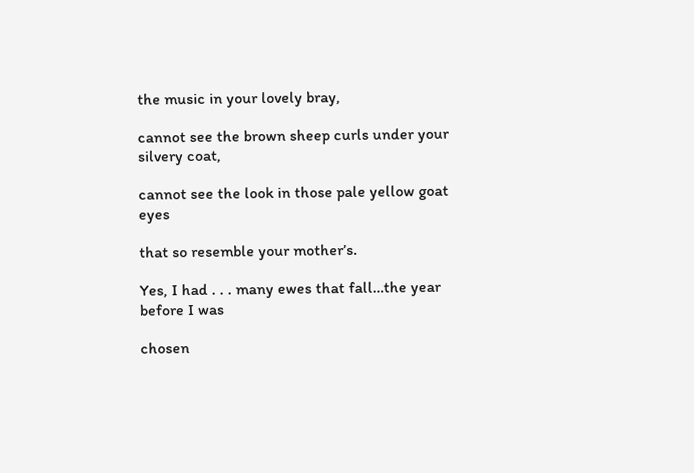the music in your lovely bray,

cannot see the brown sheep curls under your silvery coat,

cannot see the look in those pale yellow goat eyes

that so resemble your mother’s.

Yes, I had . . . many ewes that fall…the year before I was

chosen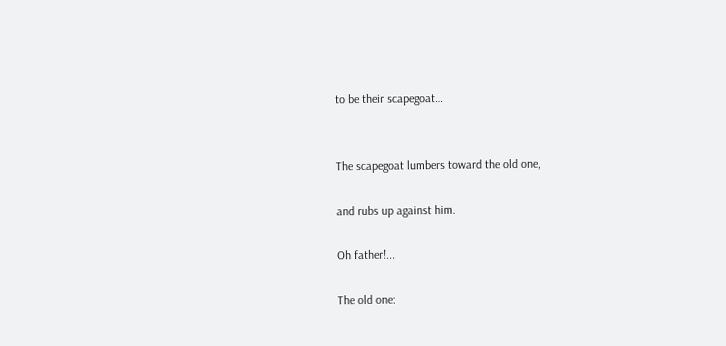to be their scapegoat…


The scapegoat lumbers toward the old one,

and rubs up against him.

Oh father!...

The old one: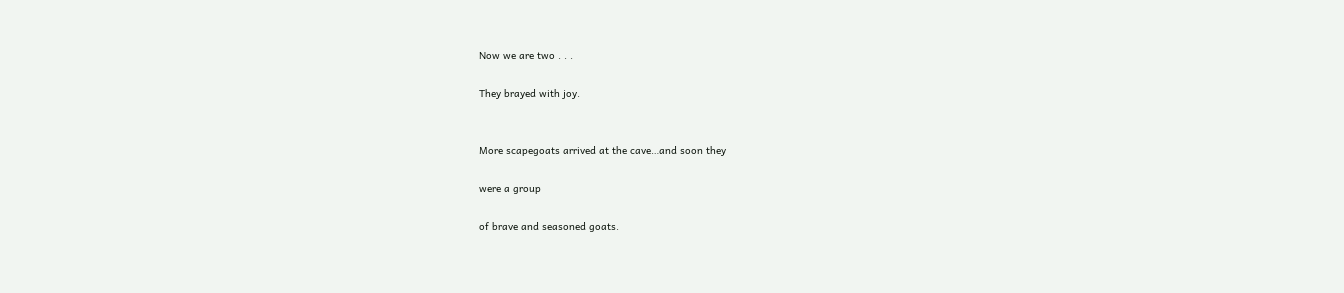Now we are two . . .

They brayed with joy.


More scapegoats arrived at the cave…and soon they

were a group

of brave and seasoned goats.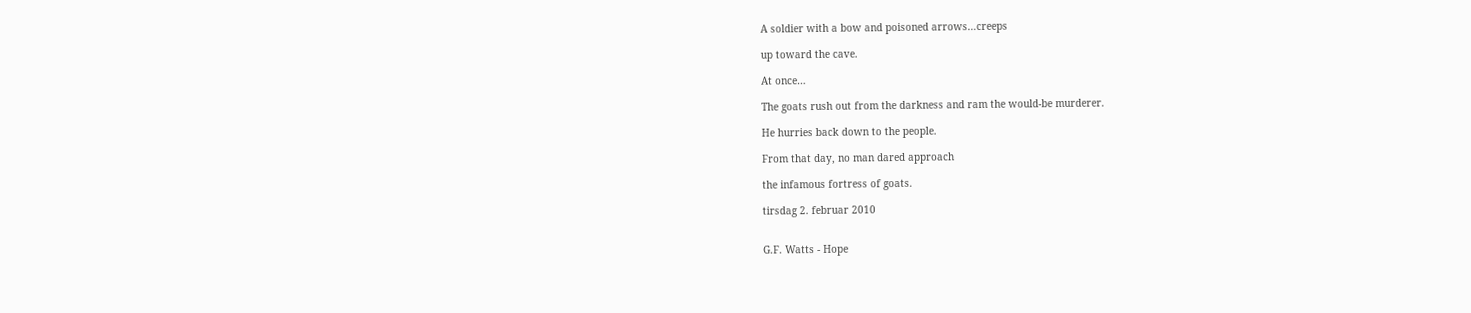A soldier with a bow and poisoned arrows…creeps

up toward the cave.

At once…

The goats rush out from the darkness and ram the would-be murderer.

He hurries back down to the people.

From that day, no man dared approach

the infamous fortress of goats.

tirsdag 2. februar 2010


G.F. Watts - Hope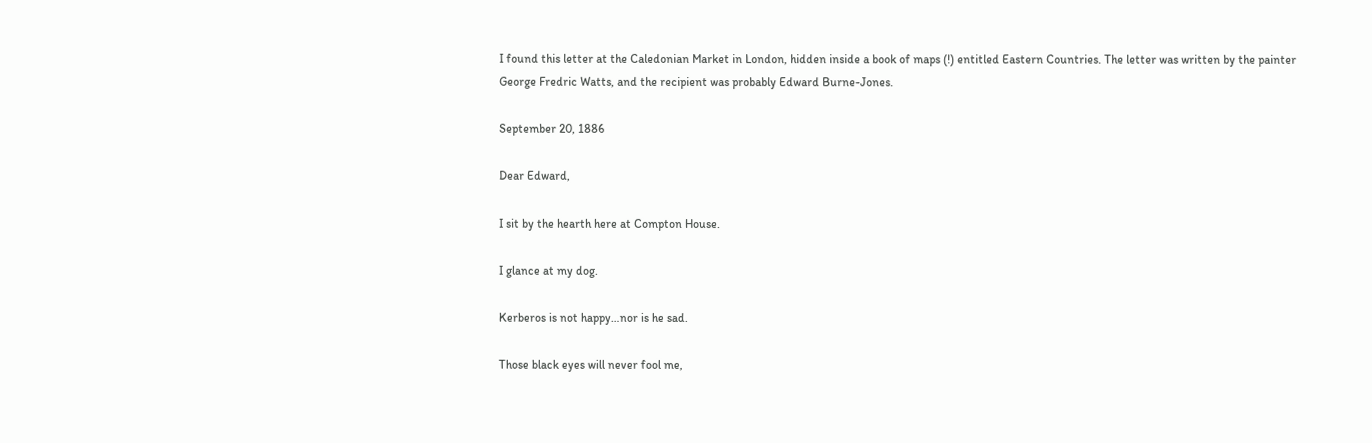I found this letter at the Caledonian Market in London, hidden inside a book of maps (!) entitled Eastern Countries. The letter was written by the painter George Fredric Watts, and the recipient was probably Edward Burne-Jones.

September 20, 1886

Dear Edward,

I sit by the hearth here at Compton House.

I glance at my dog.

Kerberos is not happy…nor is he sad.

Those black eyes will never fool me,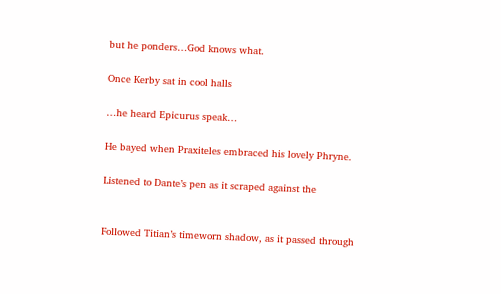but he ponders…God knows what.

Once Kerby sat in cool halls

…he heard Epicurus speak…

He bayed when Praxiteles embraced his lovely Phryne.

Listened to Dante’s pen as it scraped against the


Followed Titian’s timeworn shadow, as it passed through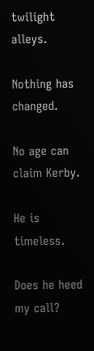twilight alleys.

Nothing has changed.

No age can claim Kerby.

He is timeless.

Does he heed my call?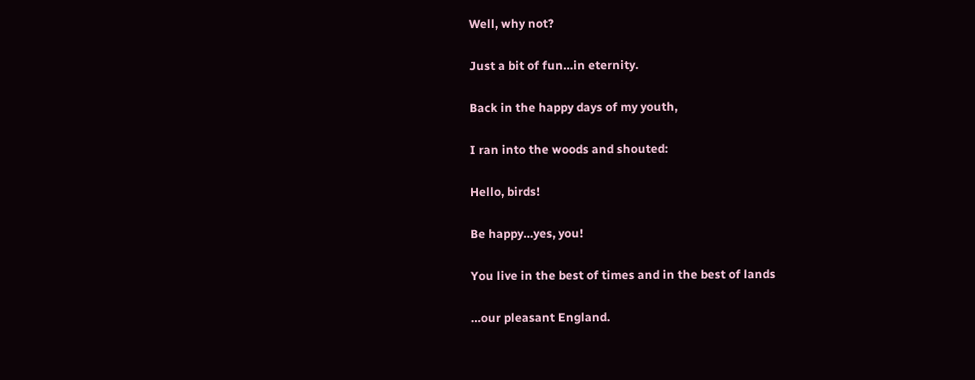Well, why not?

Just a bit of fun…in eternity.

Back in the happy days of my youth,

I ran into the woods and shouted:

Hello, birds!

Be happy…yes, you!

You live in the best of times and in the best of lands

…our pleasant England.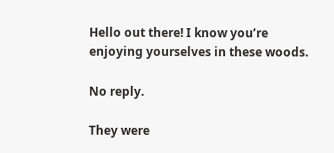Hello out there! I know you’re enjoying yourselves in these woods.

No reply.

They were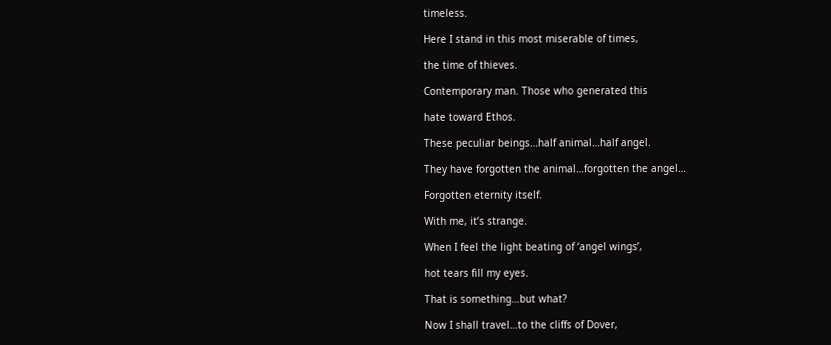timeless.

Here I stand in this most miserable of times,

the time of thieves.

Contemporary man. Those who generated this

hate toward Ethos.

These peculiar beings…half animal…half angel.

They have forgotten the animal…forgotten the angel…

Forgotten eternity itself.

With me, it’s strange.

When I feel the light beating of ‘angel wings’,

hot tears fill my eyes.

That is something…but what?

Now I shall travel…to the cliffs of Dover,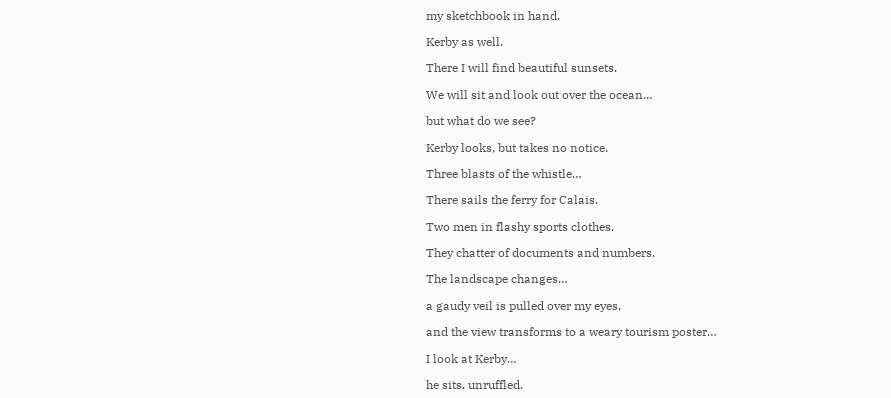my sketchbook in hand.

Kerby as well.

There I will find beautiful sunsets.

We will sit and look out over the ocean…

but what do we see?

Kerby looks, but takes no notice.

Three blasts of the whistle…

There sails the ferry for Calais.

Two men in flashy sports clothes.

They chatter of documents and numbers.

The landscape changes…

a gaudy veil is pulled over my eyes,

and the view transforms to a weary tourism poster…

I look at Kerby…

he sits, unruffled.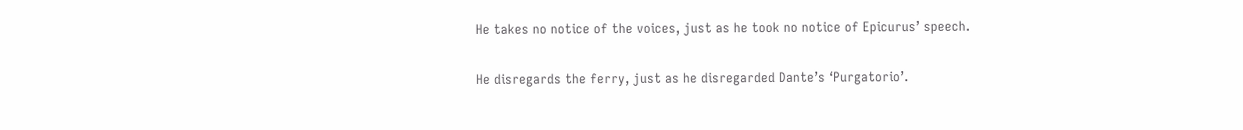He takes no notice of the voices, just as he took no notice of Epicurus’ speech.

He disregards the ferry, just as he disregarded Dante’s ‘Purgatorio’.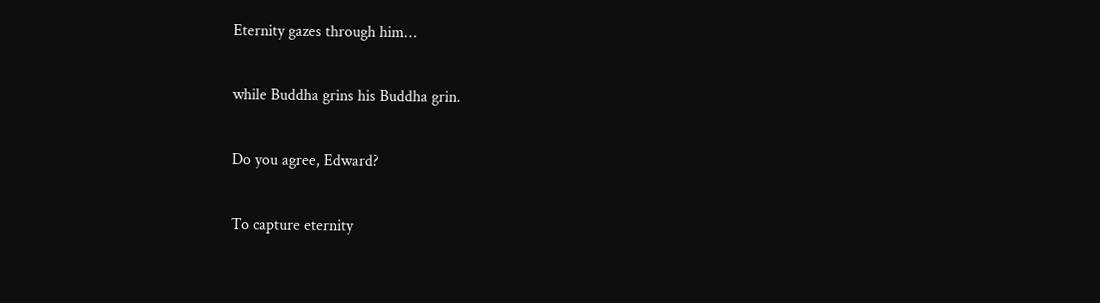Eternity gazes through him…

while Buddha grins his Buddha grin.

Do you agree, Edward?

To capture eternity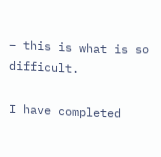– this is what is so difficult.

I have completed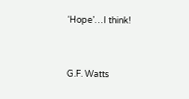‘Hope’…I think!


G.F. Watts